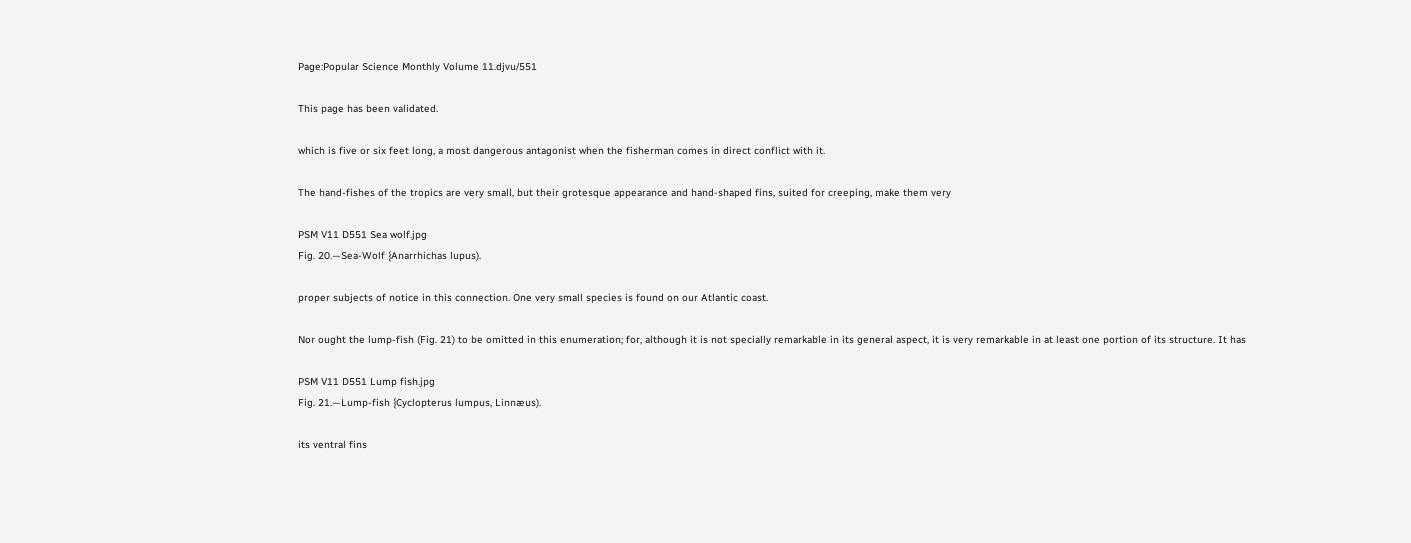Page:Popular Science Monthly Volume 11.djvu/551

This page has been validated.

which is five or six feet long, a most dangerous antagonist when the fisherman comes in direct conflict with it.

The hand-fishes of the tropics are very small, but their grotesque appearance and hand-shaped fins, suited for creeping, make them very

PSM V11 D551 Sea wolf.jpg
Fig. 20.—Sea-Wolf {Anarrhichas lupus).

proper subjects of notice in this connection. One very small species is found on our Atlantic coast.

Nor ought the lump-fish (Fig. 21) to be omitted in this enumeration; for, although it is not specially remarkable in its general aspect, it is very remarkable in at least one portion of its structure. It has

PSM V11 D551 Lump fish.jpg
Fig. 21.—Lump-fish {Cyclopterus lumpus, Linnæus).

its ventral fins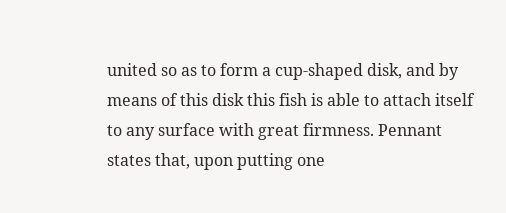united so as to form a cup-shaped disk, and by means of this disk this fish is able to attach itself to any surface with great firmness. Pennant states that, upon putting one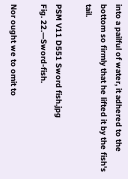into a pailful of water, it adhered to the bottom so firmly that he lifted it by the fish's tail.

PSM V11 D551 Sword fish.jpg
Fig. 22.—Sword-fish.

Nor ought we to omit to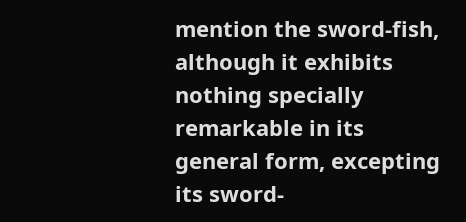mention the sword-fish, although it exhibits nothing specially remarkable in its general form, excepting its sword-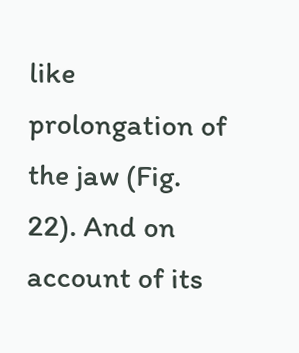like prolongation of the jaw (Fig. 22). And on account of its